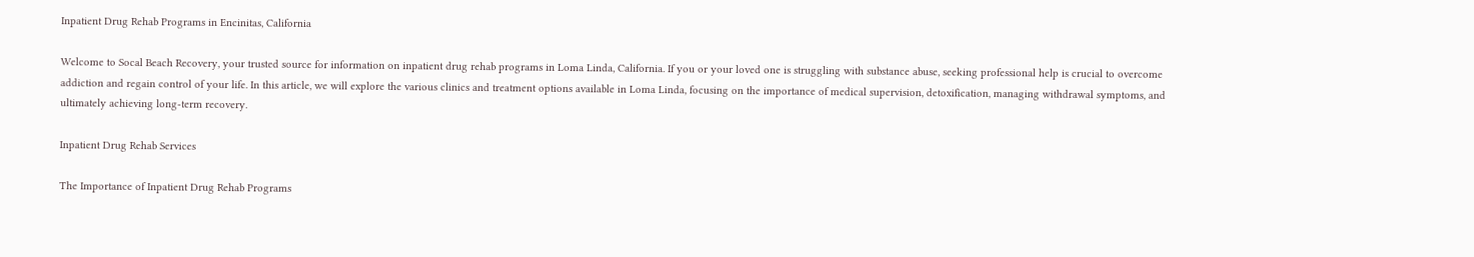Inpatient Drug Rehab Programs in Encinitas, California

Welcome to Socal Beach Recovery, your trusted source for information on inpatient drug rehab programs in Loma Linda, California. If you or your loved one is struggling with substance abuse, seeking professional help is crucial to overcome addiction and regain control of your life. In this article, we will explore the various clinics and treatment options available in Loma Linda, focusing on the importance of medical supervision, detoxification, managing withdrawal symptoms, and ultimately achieving long-term recovery.

Inpatient Drug Rehab Services

The Importance of Inpatient Drug Rehab Programs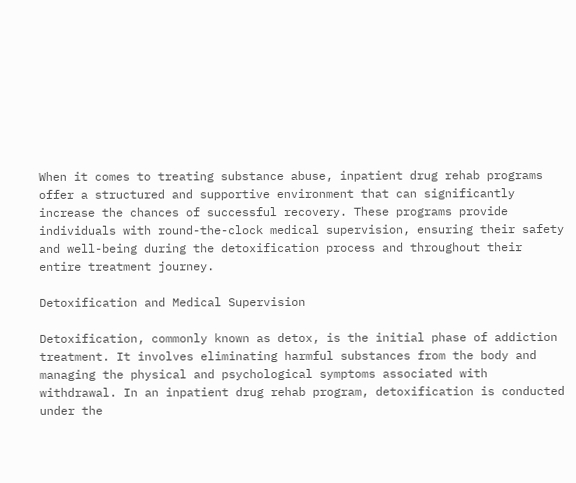When it comes to treating substance abuse, inpatient drug rehab programs offer a structured and supportive environment that can significantly increase the chances of successful recovery. These programs provide individuals with round-the-clock medical supervision, ensuring their safety and well-being during the detoxification process and throughout their entire treatment journey.

Detoxification and Medical Supervision

Detoxification, commonly known as detox, is the initial phase of addiction treatment. It involves eliminating harmful substances from the body and managing the physical and psychological symptoms associated with withdrawal. In an inpatient drug rehab program, detoxification is conducted under the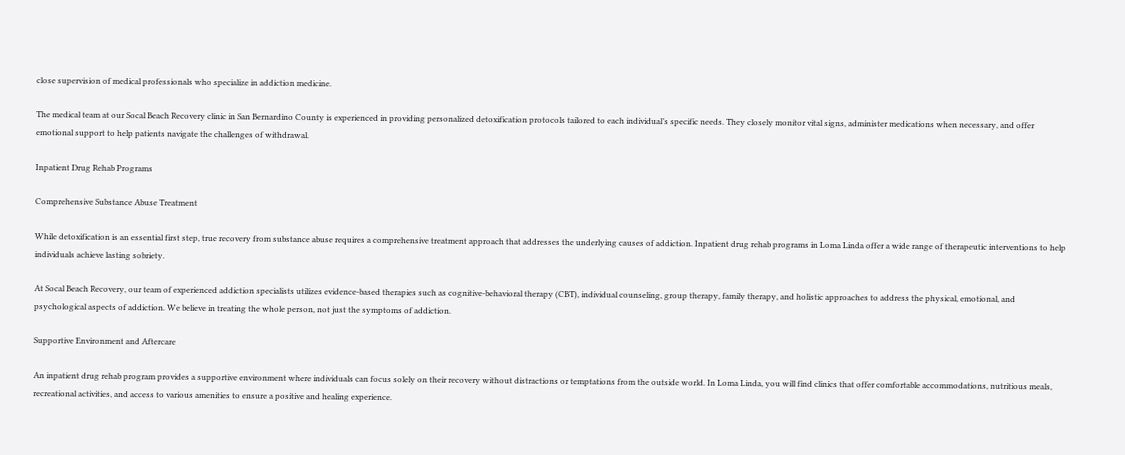close supervision of medical professionals who specialize in addiction medicine.

The medical team at our Socal Beach Recovery clinic in San Bernardino County is experienced in providing personalized detoxification protocols tailored to each individual’s specific needs. They closely monitor vital signs, administer medications when necessary, and offer emotional support to help patients navigate the challenges of withdrawal.

Inpatient Drug Rehab Programs

Comprehensive Substance Abuse Treatment

While detoxification is an essential first step, true recovery from substance abuse requires a comprehensive treatment approach that addresses the underlying causes of addiction. Inpatient drug rehab programs in Loma Linda offer a wide range of therapeutic interventions to help individuals achieve lasting sobriety.

At Socal Beach Recovery, our team of experienced addiction specialists utilizes evidence-based therapies such as cognitive-behavioral therapy (CBT), individual counseling, group therapy, family therapy, and holistic approaches to address the physical, emotional, and psychological aspects of addiction. We believe in treating the whole person, not just the symptoms of addiction.

Supportive Environment and Aftercare

An inpatient drug rehab program provides a supportive environment where individuals can focus solely on their recovery without distractions or temptations from the outside world. In Loma Linda, you will find clinics that offer comfortable accommodations, nutritious meals, recreational activities, and access to various amenities to ensure a positive and healing experience.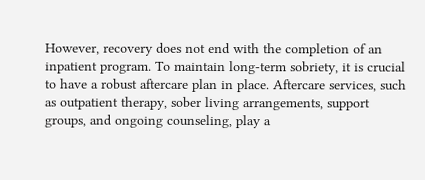However, recovery does not end with the completion of an inpatient program. To maintain long-term sobriety, it is crucial to have a robust aftercare plan in place. Aftercare services, such as outpatient therapy, sober living arrangements, support groups, and ongoing counseling, play a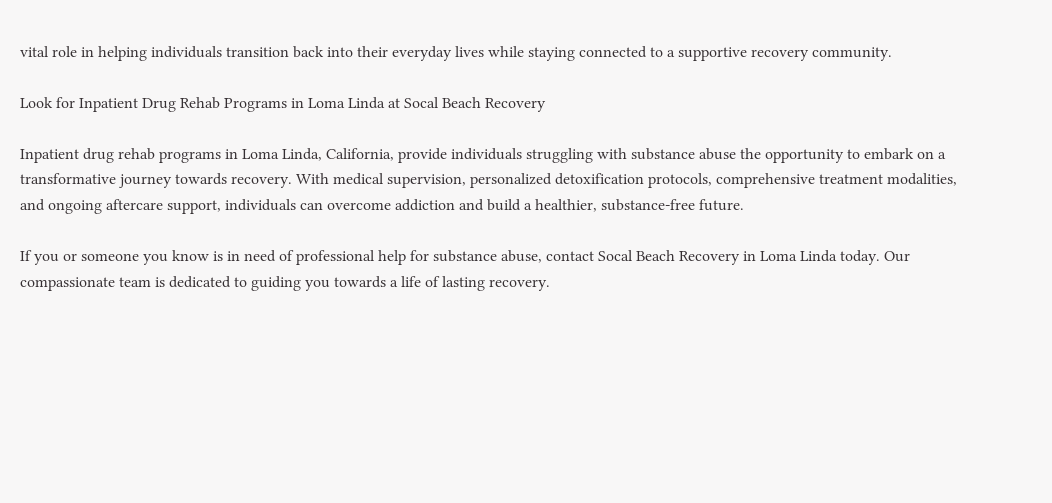vital role in helping individuals transition back into their everyday lives while staying connected to a supportive recovery community.

Look for Inpatient Drug Rehab Programs in Loma Linda at Socal Beach Recovery

Inpatient drug rehab programs in Loma Linda, California, provide individuals struggling with substance abuse the opportunity to embark on a transformative journey towards recovery. With medical supervision, personalized detoxification protocols, comprehensive treatment modalities, and ongoing aftercare support, individuals can overcome addiction and build a healthier, substance-free future.

If you or someone you know is in need of professional help for substance abuse, contact Socal Beach Recovery in Loma Linda today. Our compassionate team is dedicated to guiding you towards a life of lasting recovery.